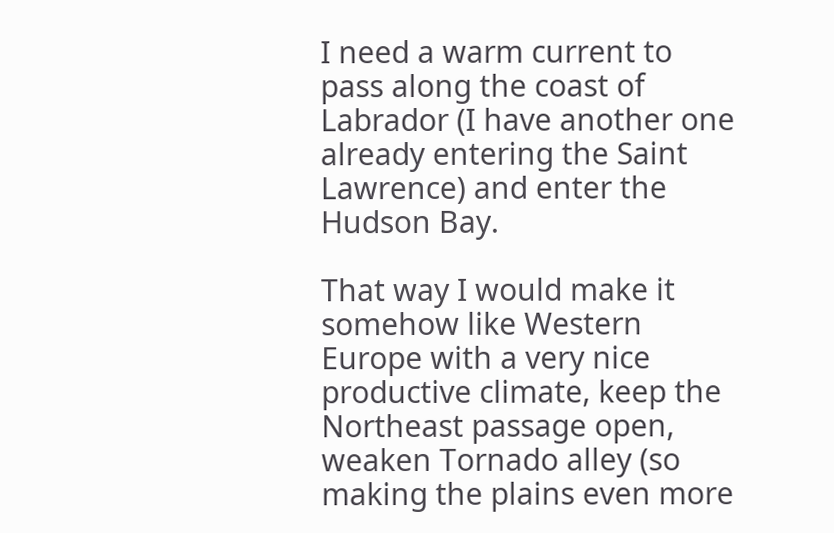I need a warm current to pass along the coast of Labrador (I have another one already entering the Saint Lawrence) and enter the Hudson Bay.

That way I would make it somehow like Western Europe with a very nice productive climate, keep the Northeast passage open, weaken Tornado alley (so making the plains even more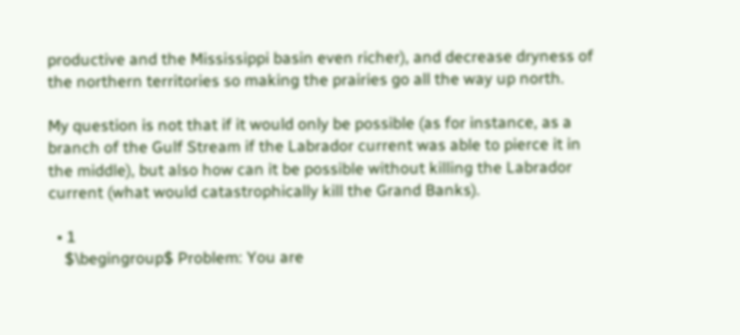productive and the Mississippi basin even richer), and decrease dryness of the northern territories so making the prairies go all the way up north.

My question is not that if it would only be possible (as for instance, as a branch of the Gulf Stream if the Labrador current was able to pierce it in the middle), but also how can it be possible without killing the Labrador current (what would catastrophically kill the Grand Banks).

  • 1
    $\begingroup$ Problem: You are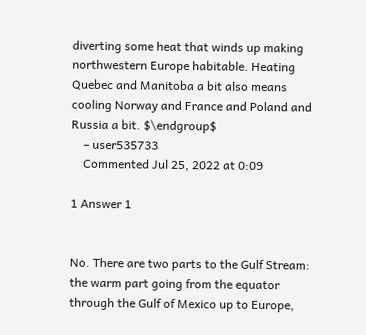diverting some heat that winds up making northwestern Europe habitable. Heating Quebec and Manitoba a bit also means cooling Norway and France and Poland and Russia a bit. $\endgroup$
    – user535733
    Commented Jul 25, 2022 at 0:09

1 Answer 1


No. There are two parts to the Gulf Stream: the warm part going from the equator through the Gulf of Mexico up to Europe,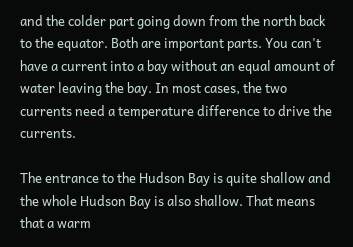and the colder part going down from the north back to the equator. Both are important parts. You can't have a current into a bay without an equal amount of water leaving the bay. In most cases, the two currents need a temperature difference to drive the currents.

The entrance to the Hudson Bay is quite shallow and the whole Hudson Bay is also shallow. That means that a warm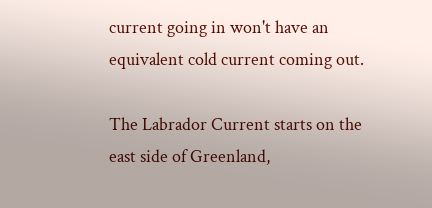current going in won't have an equivalent cold current coming out.

The Labrador Current starts on the east side of Greenland,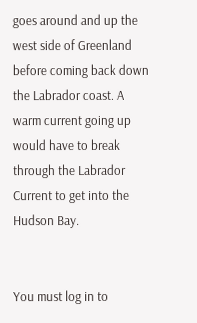goes around and up the west side of Greenland before coming back down the Labrador coast. A warm current going up would have to break through the Labrador Current to get into the Hudson Bay.


You must log in to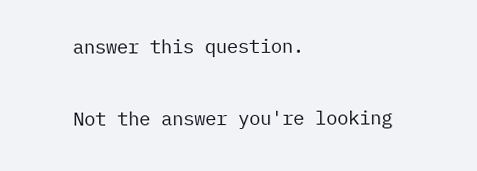answer this question.

Not the answer you're looking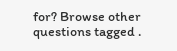for? Browse other questions tagged .